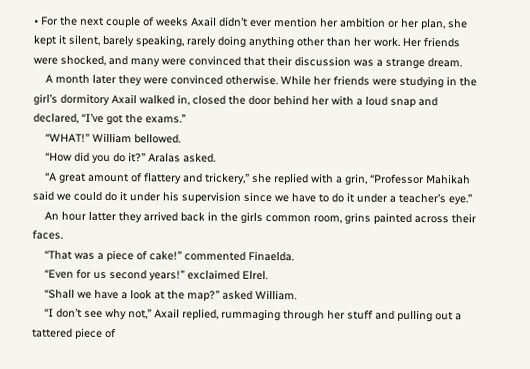• For the next couple of weeks Axail didn’t ever mention her ambition or her plan, she kept it silent, barely speaking, rarely doing anything other than her work. Her friends were shocked, and many were convinced that their discussion was a strange dream.
    A month later they were convinced otherwise. While her friends were studying in the girl’s dormitory Axail walked in, closed the door behind her with a loud snap and declared, “I’ve got the exams.”
    “WHAT!” William bellowed.
    “How did you do it?” Aralas asked.
    “A great amount of flattery and trickery,” she replied with a grin, “Professor Mahikah said we could do it under his supervision since we have to do it under a teacher’s eye.”
    An hour latter they arrived back in the girls common room, grins painted across their faces.
    “That was a piece of cake!” commented Finaelda.
    “Even for us second years!” exclaimed Elrel.
    “Shall we have a look at the map?” asked William.
    “I don’t see why not,” Axail replied, rummaging through her stuff and pulling out a tattered piece of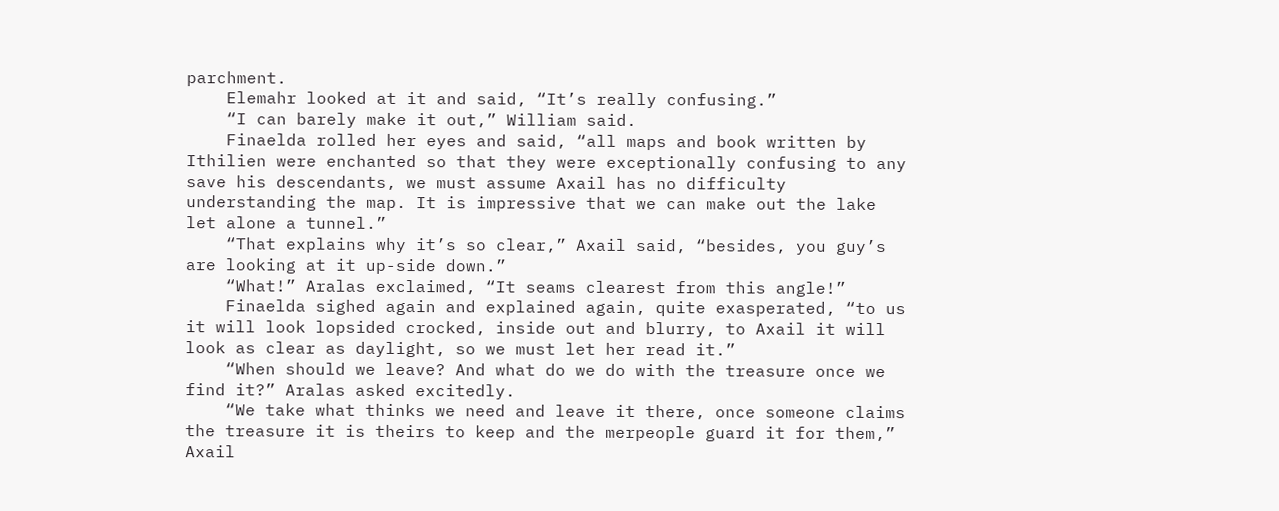parchment.
    Elemahr looked at it and said, “It’s really confusing.”
    “I can barely make it out,” William said.
    Finaelda rolled her eyes and said, “all maps and book written by Ithilien were enchanted so that they were exceptionally confusing to any save his descendants, we must assume Axail has no difficulty understanding the map. It is impressive that we can make out the lake let alone a tunnel.”
    “That explains why it’s so clear,” Axail said, “besides, you guy’s are looking at it up-side down.”
    “What!” Aralas exclaimed, “It seams clearest from this angle!”
    Finaelda sighed again and explained again, quite exasperated, “to us it will look lopsided crocked, inside out and blurry, to Axail it will look as clear as daylight, so we must let her read it.”
    “When should we leave? And what do we do with the treasure once we find it?” Aralas asked excitedly.
    “We take what thinks we need and leave it there, once someone claims the treasure it is theirs to keep and the merpeople guard it for them,” Axail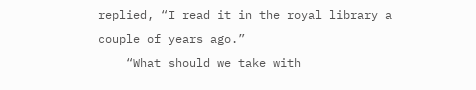replied, “I read it in the royal library a couple of years ago.”
    “What should we take with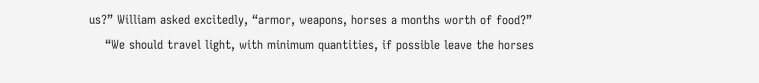us?” William asked excitedly, “armor, weapons, horses a months worth of food?”
    “We should travel light, with minimum quantities, if possible leave the horses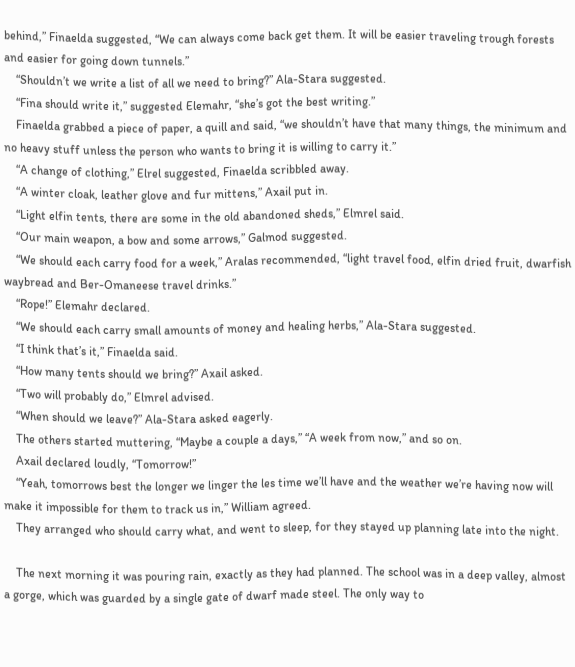behind,” Finaelda suggested, “We can always come back get them. It will be easier traveling trough forests and easier for going down tunnels.”
    “Shouldn’t we write a list of all we need to bring?” Ala-Stara suggested.
    “Fina should write it,” suggested Elemahr, “she’s got the best writing.”
    Finaelda grabbed a piece of paper, a quill and said, “we shouldn’t have that many things, the minimum and no heavy stuff unless the person who wants to bring it is willing to carry it.”
    “A change of clothing,” Elrel suggested, Finaelda scribbled away.
    “A winter cloak, leather glove and fur mittens,” Axail put in.
    “Light elfin tents, there are some in the old abandoned sheds,” Elmrel said.
    “Our main weapon, a bow and some arrows,” Galmod suggested.
    “We should each carry food for a week,” Aralas recommended, “light travel food, elfin dried fruit, dwarfish waybread and Ber-Omaneese travel drinks.”
    “Rope!” Elemahr declared.
    “We should each carry small amounts of money and healing herbs,” Ala-Stara suggested.
    “I think that’s it,” Finaelda said.
    “How many tents should we bring?” Axail asked.
    “Two will probably do,” Elmrel advised.
    “When should we leave?” Ala-Stara asked eagerly.
    The others started muttering, “Maybe a couple a days,” “A week from now,” and so on.
    Axail declared loudly, “Tomorrow!”
    “Yeah, tomorrows best the longer we linger the les time we’ll have and the weather we’re having now will make it impossible for them to track us in,” William agreed.
    They arranged who should carry what, and went to sleep, for they stayed up planning late into the night.

    The next morning it was pouring rain, exactly as they had planned. The school was in a deep valley, almost a gorge, which was guarded by a single gate of dwarf made steel. The only way to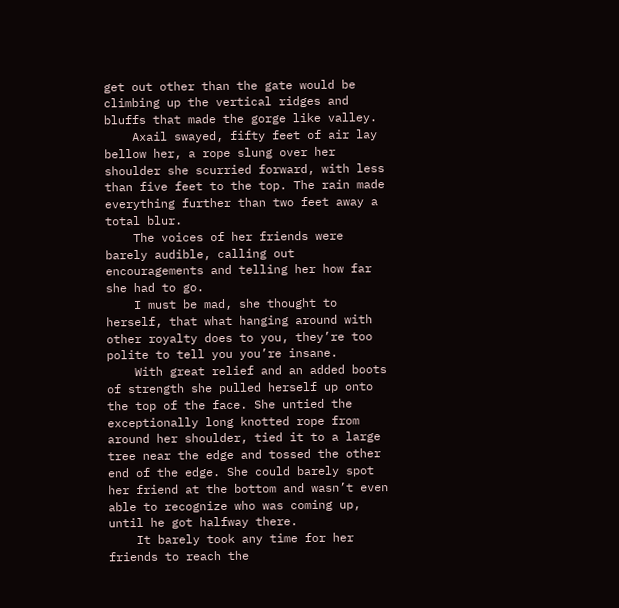get out other than the gate would be climbing up the vertical ridges and bluffs that made the gorge like valley.
    Axail swayed, fifty feet of air lay bellow her, a rope slung over her shoulder she scurried forward, with less than five feet to the top. The rain made everything further than two feet away a total blur.
    The voices of her friends were barely audible, calling out encouragements and telling her how far she had to go.
    I must be mad, she thought to herself, that what hanging around with other royalty does to you, they’re too polite to tell you you’re insane.
    With great relief and an added boots of strength she pulled herself up onto the top of the face. She untied the exceptionally long knotted rope from around her shoulder, tied it to a large tree near the edge and tossed the other end of the edge. She could barely spot her friend at the bottom and wasn’t even able to recognize who was coming up, until he got halfway there.
    It barely took any time for her friends to reach the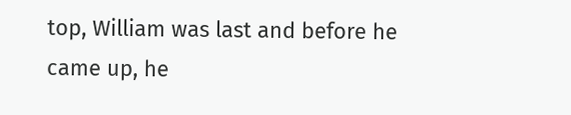top, William was last and before he came up, he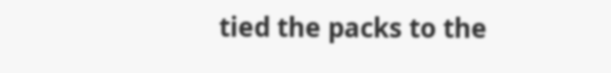tied the packs to the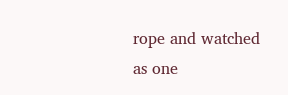rope and watched as one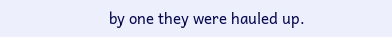by one they were hauled up.